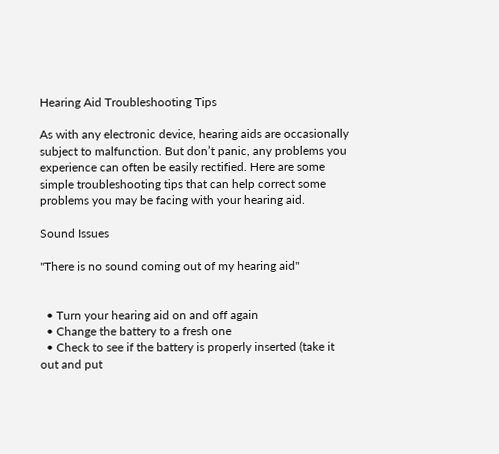Hearing Aid Troubleshooting Tips

As with any electronic device, hearing aids are occasionally subject to malfunction. But don’t panic, any problems you experience can often be easily rectified. Here are some simple troubleshooting tips that can help correct some problems you may be facing with your hearing aid.

Sound Issues

"There is no sound coming out of my hearing aid"


  • Turn your hearing aid on and off again
  • Change the battery to a fresh one
  • Check to see if the battery is properly inserted (take it out and put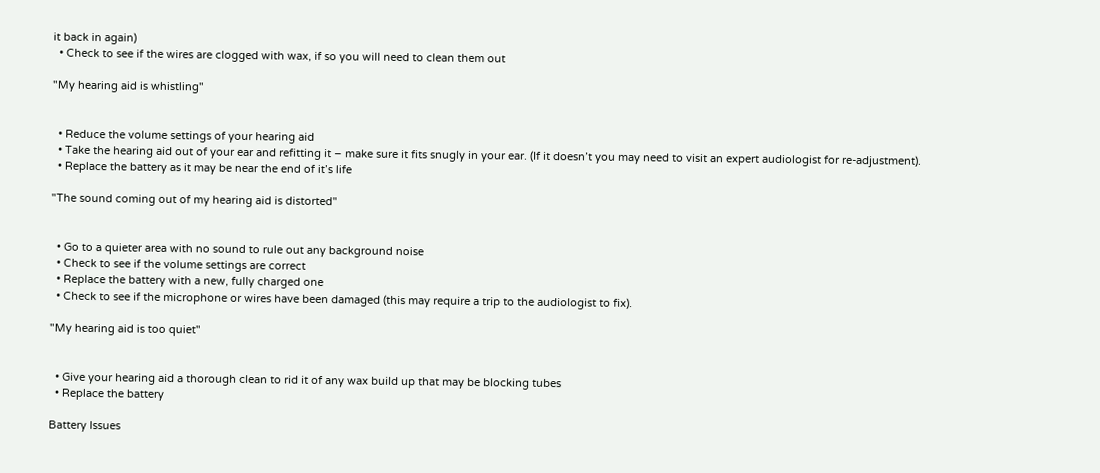it back in again)
  • Check to see if the wires are clogged with wax, if so you will need to clean them out

"My hearing aid is whistling"


  • Reduce the volume settings of your hearing aid
  • Take the hearing aid out of your ear and refitting it – make sure it fits snugly in your ear. (If it doesn’t you may need to visit an expert audiologist for re-adjustment).
  • Replace the battery as it may be near the end of it’s life

"The sound coming out of my hearing aid is distorted"


  • Go to a quieter area with no sound to rule out any background noise
  • Check to see if the volume settings are correct
  • Replace the battery with a new, fully charged one
  • Check to see if the microphone or wires have been damaged (this may require a trip to the audiologist to fix).

"My hearing aid is too quiet"


  • Give your hearing aid a thorough clean to rid it of any wax build up that may be blocking tubes
  • Replace the battery

Battery Issues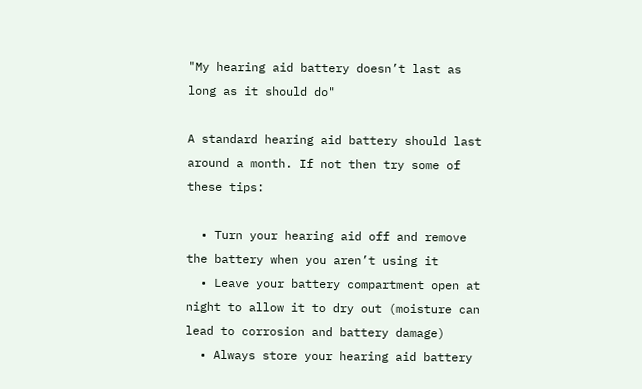"My hearing aid battery doesn’t last as long as it should do"

A standard hearing aid battery should last around a month. If not then try some of these tips:

  • Turn your hearing aid off and remove the battery when you aren’t using it
  • Leave your battery compartment open at night to allow it to dry out (moisture can lead to corrosion and battery damage)
  • Always store your hearing aid battery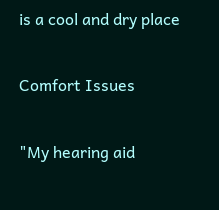is a cool and dry place

Comfort Issues

"My hearing aid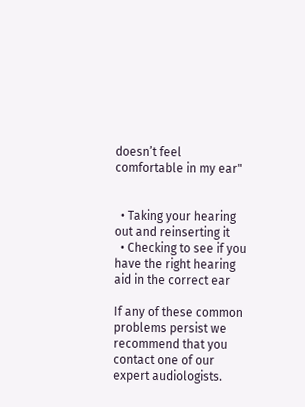doesn’t feel comfortable in my ear"


  • Taking your hearing out and reinserting it
  • Checking to see if you have the right hearing aid in the correct ear

If any of these common problems persist we recommend that you contact one of our expert audiologists.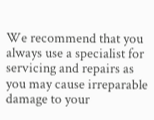We recommend that you always use a specialist for servicing and repairs as you may cause irreparable damage to your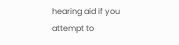hearing aid if you attempt to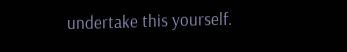undertake this yourself.